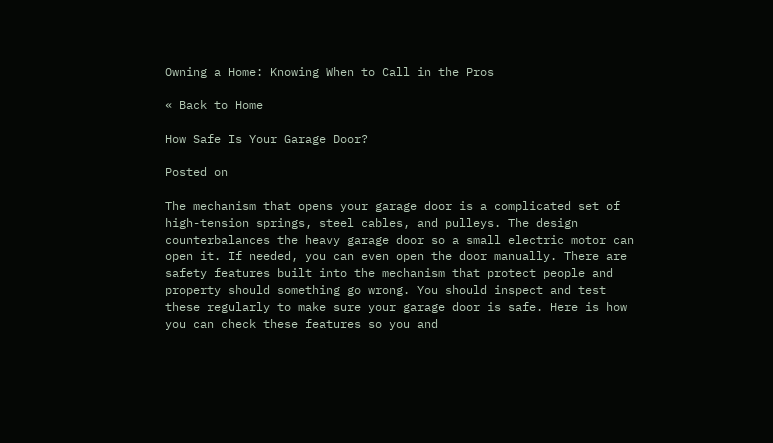Owning a Home: Knowing When to Call in the Pros

« Back to Home

How Safe Is Your Garage Door?

Posted on

The mechanism that opens your garage door is a complicated set of high-tension springs, steel cables, and pulleys. The design counterbalances the heavy garage door so a small electric motor can open it. If needed, you can even open the door manually. There are safety features built into the mechanism that protect people and property should something go wrong. You should inspect and test these regularly to make sure your garage door is safe. Here is how you can check these features so you and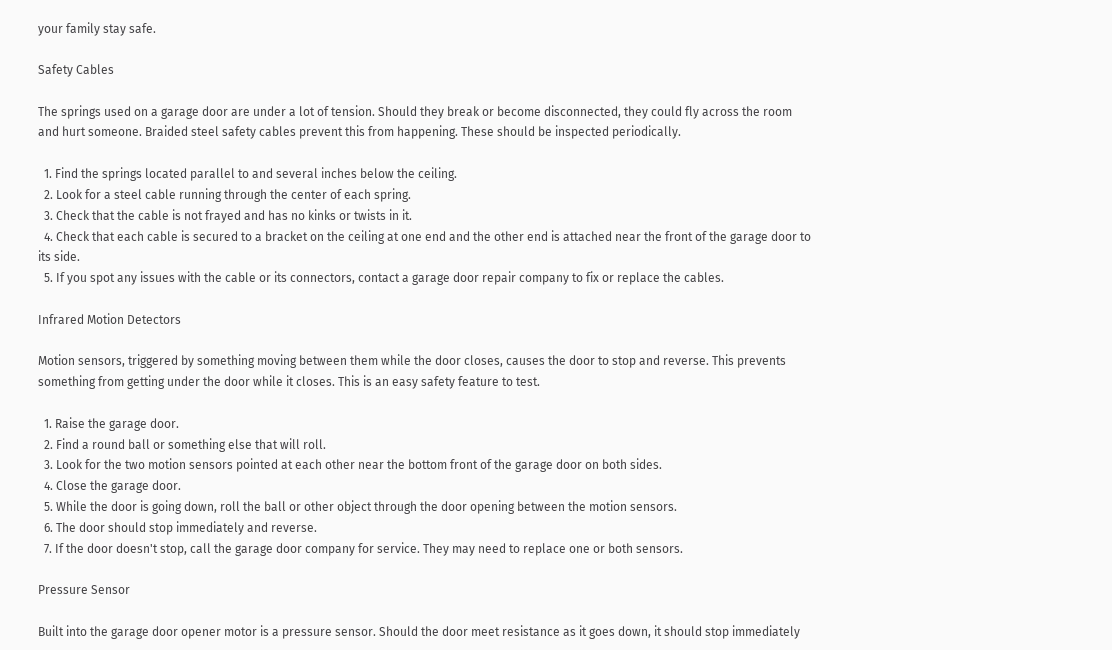your family stay safe.

Safety Cables

The springs used on a garage door are under a lot of tension. Should they break or become disconnected, they could fly across the room and hurt someone. Braided steel safety cables prevent this from happening. These should be inspected periodically.

  1. Find the springs located parallel to and several inches below the ceiling.
  2. Look for a steel cable running through the center of each spring.
  3. Check that the cable is not frayed and has no kinks or twists in it.
  4. Check that each cable is secured to a bracket on the ceiling at one end and the other end is attached near the front of the garage door to its side.
  5. If you spot any issues with the cable or its connectors, contact a garage door repair company to fix or replace the cables.

Infrared Motion Detectors

Motion sensors, triggered by something moving between them while the door closes, causes the door to stop and reverse. This prevents something from getting under the door while it closes. This is an easy safety feature to test.

  1. Raise the garage door.
  2. Find a round ball or something else that will roll.
  3. Look for the two motion sensors pointed at each other near the bottom front of the garage door on both sides.
  4. Close the garage door.
  5. While the door is going down, roll the ball or other object through the door opening between the motion sensors.
  6. The door should stop immediately and reverse.
  7. If the door doesn't stop, call the garage door company for service. They may need to replace one or both sensors.

Pressure Sensor

Built into the garage door opener motor is a pressure sensor. Should the door meet resistance as it goes down, it should stop immediately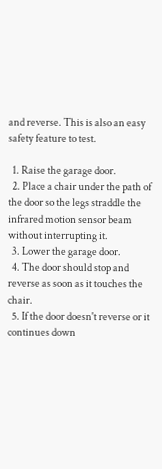and reverse. This is also an easy safety feature to test.

  1. Raise the garage door.
  2. Place a chair under the path of the door so the legs straddle the infrared motion sensor beam without interrupting it.
  3. Lower the garage door.
  4. The door should stop and reverse as soon as it touches the chair.
  5. If the door doesn't reverse or it continues down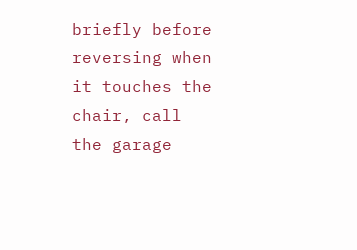briefly before reversing when it touches the chair, call the garage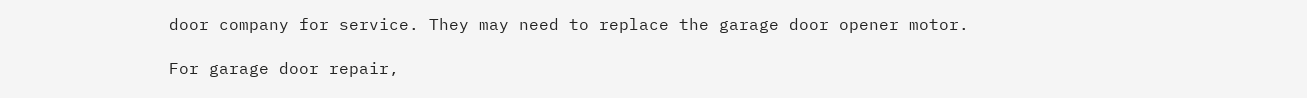door company for service. They may need to replace the garage door opener motor.

For garage door repair,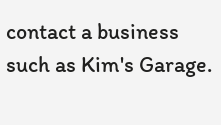contact a business such as Kim's Garage.